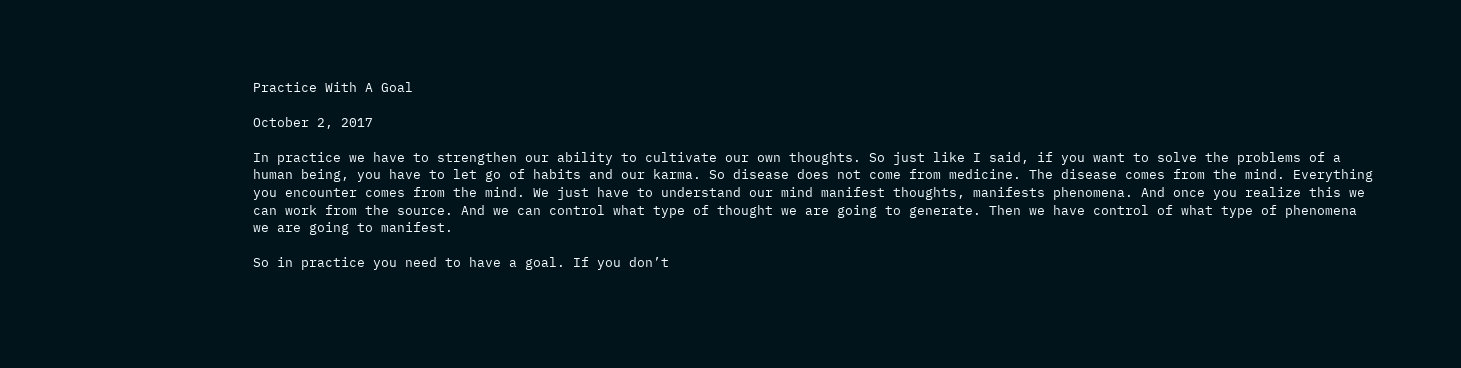Practice With A Goal

October 2, 2017

In practice we have to strengthen our ability to cultivate our own thoughts. So just like I said, if you want to solve the problems of a human being, you have to let go of habits and our karma. So disease does not come from medicine. The disease comes from the mind. Everything you encounter comes from the mind. We just have to understand our mind manifest thoughts, manifests phenomena. And once you realize this we can work from the source. And we can control what type of thought we are going to generate. Then we have control of what type of phenomena we are going to manifest.

So in practice you need to have a goal. If you don’t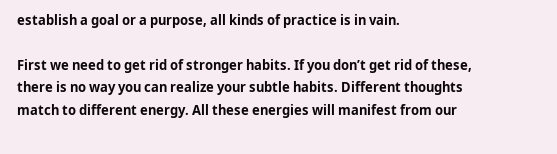establish a goal or a purpose, all kinds of practice is in vain.

First we need to get rid of stronger habits. If you don’t get rid of these, there is no way you can realize your subtle habits. Different thoughts match to different energy. All these energies will manifest from our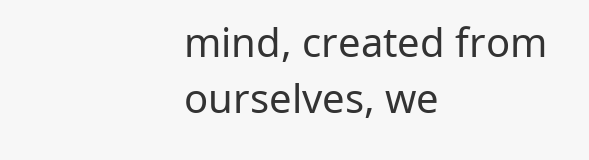mind, created from ourselves, we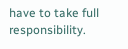have to take full responsibility.